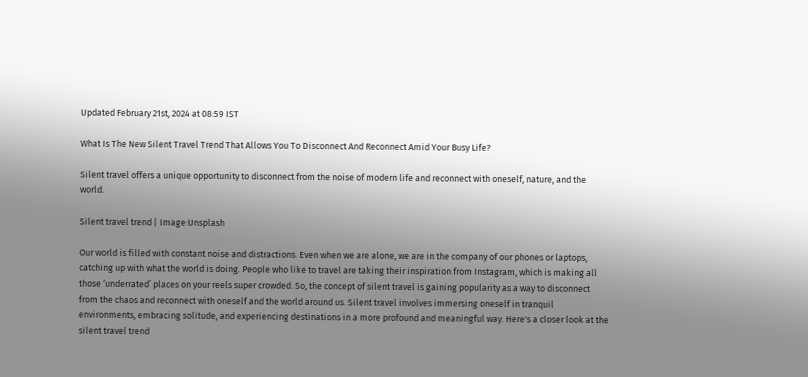Updated February 21st, 2024 at 08:59 IST

What Is The New Silent Travel Trend That Allows You To Disconnect And Reconnect Amid Your Busy Life?

Silent travel offers a unique opportunity to disconnect from the noise of modern life and reconnect with oneself, nature, and the world.

Silent travel trend | Image:Unsplash

Our world is filled with constant noise and distractions. Even when we are alone, we are in the company of our phones or laptops, catching up with what the world is doing. People who like to travel are taking their inspiration from Instagram, which is making all those ‘underrated’ places on your reels super crowded. So, the concept of silent travel is gaining popularity as a way to disconnect from the chaos and reconnect with oneself and the world around us. Silent travel involves immersing oneself in tranquil environments, embracing solitude, and experiencing destinations in a more profound and meaningful way. Here's a closer look at the silent travel trend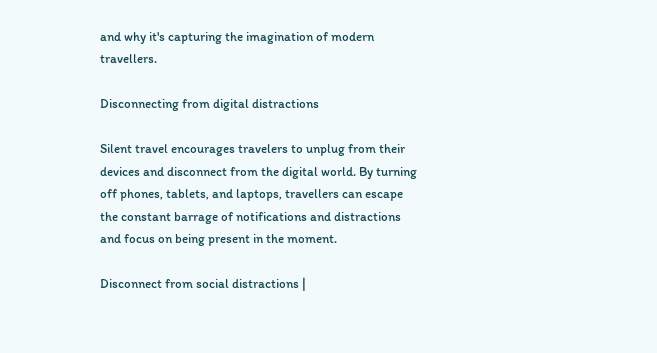and why it's capturing the imagination of modern travellers.

Disconnecting from digital distractions

Silent travel encourages travelers to unplug from their devices and disconnect from the digital world. By turning off phones, tablets, and laptops, travellers can escape the constant barrage of notifications and distractions and focus on being present in the moment.

Disconnect from social distractions |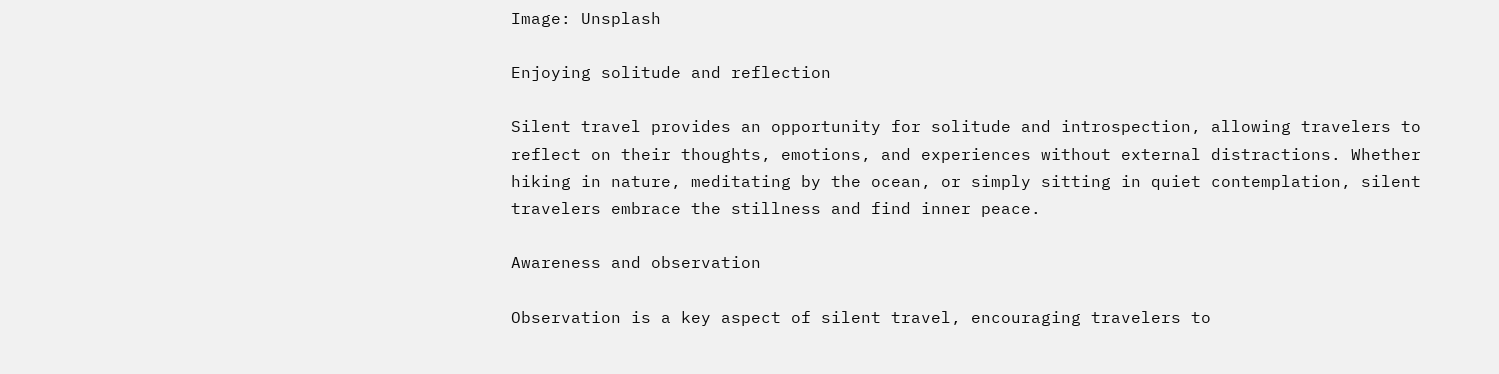Image: Unsplash

Enjoying solitude and reflection

Silent travel provides an opportunity for solitude and introspection, allowing travelers to reflect on their thoughts, emotions, and experiences without external distractions. Whether hiking in nature, meditating by the ocean, or simply sitting in quiet contemplation, silent travelers embrace the stillness and find inner peace.

Awareness and observation

Observation is a key aspect of silent travel, encouraging travelers to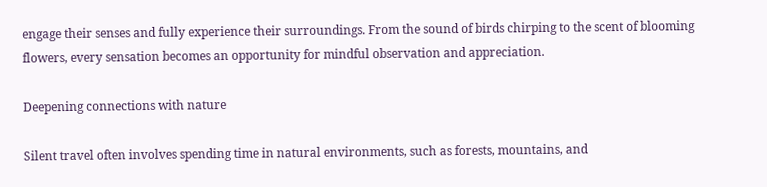engage their senses and fully experience their surroundings. From the sound of birds chirping to the scent of blooming flowers, every sensation becomes an opportunity for mindful observation and appreciation.

Deepening connections with nature

Silent travel often involves spending time in natural environments, such as forests, mountains, and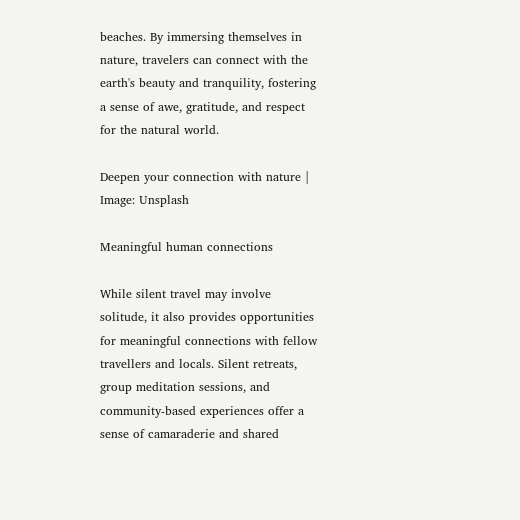beaches. By immersing themselves in nature, travelers can connect with the earth's beauty and tranquility, fostering a sense of awe, gratitude, and respect for the natural world.

Deepen your connection with nature | Image: Unsplash

Meaningful human connections

While silent travel may involve solitude, it also provides opportunities for meaningful connections with fellow travellers and locals. Silent retreats, group meditation sessions, and community-based experiences offer a sense of camaraderie and shared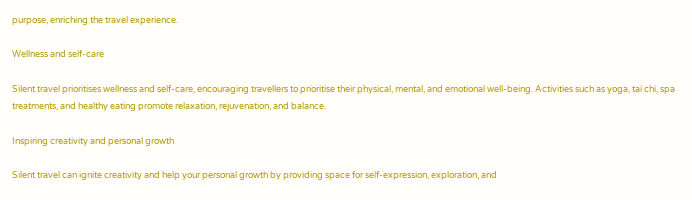purpose, enriching the travel experience.

Wellness and self-care

Silent travel prioritises wellness and self-care, encouraging travellers to prioritise their physical, mental, and emotional well-being. Activities such as yoga, tai chi, spa treatments, and healthy eating promote relaxation, rejuvenation, and balance.

Inspiring creativity and personal growth

Silent travel can ignite creativity and help your personal growth by providing space for self-expression, exploration, and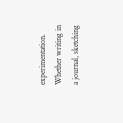experimentation. Whether writing in a journal, sketching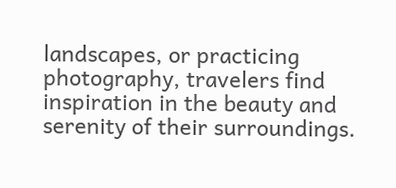landscapes, or practicing photography, travelers find inspiration in the beauty and serenity of their surroundings.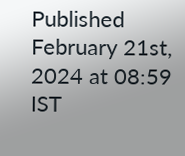Published February 21st, 2024 at 08:59 IST